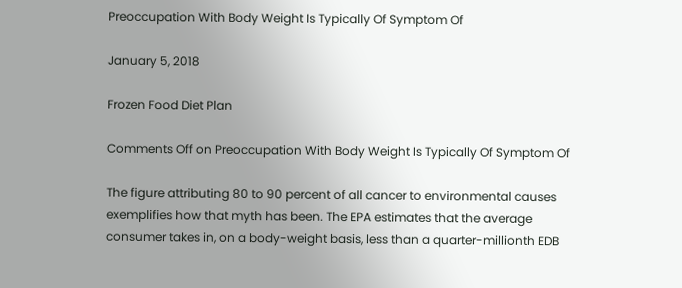Preoccupation With Body Weight Is Typically Of Symptom Of

January 5, 2018

Frozen Food Diet Plan

Comments Off on Preoccupation With Body Weight Is Typically Of Symptom Of

The figure attributing 80 to 90 percent of all cancer to environmental causes exemplifies how that myth has been. The EPA estimates that the average consumer takes in, on a body-weight basis, less than a quarter-millionth EDB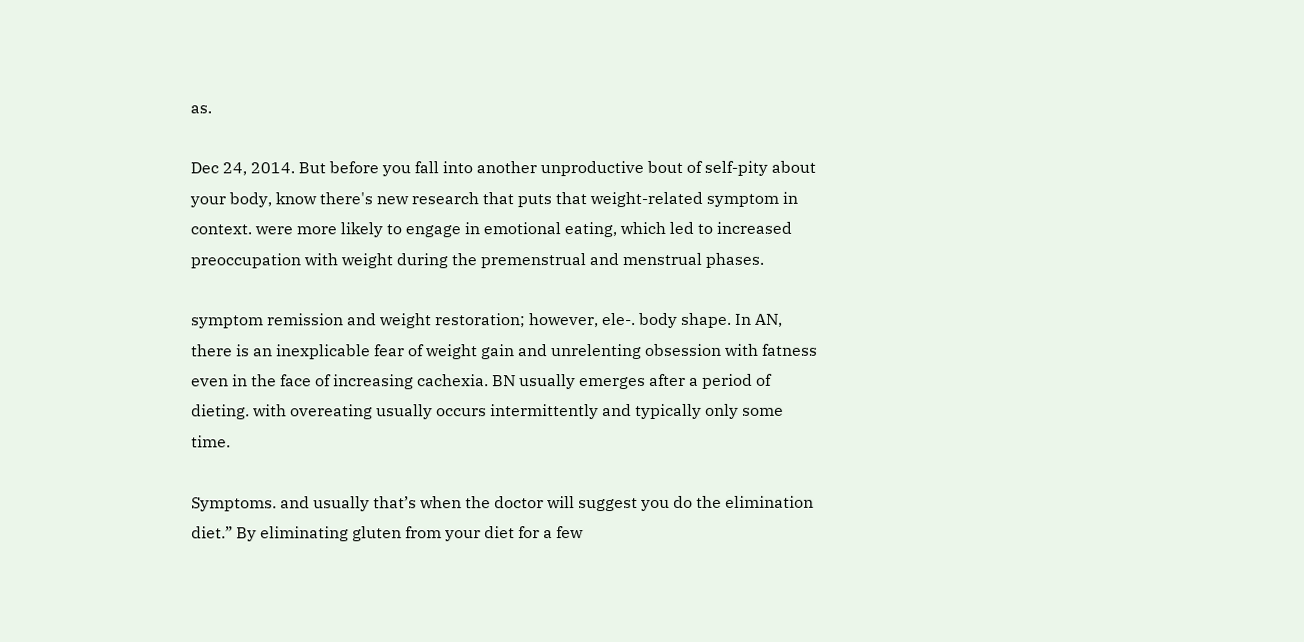as.

Dec 24, 2014. But before you fall into another unproductive bout of self-pity about your body, know there's new research that puts that weight-related symptom in context. were more likely to engage in emotional eating, which led to increased preoccupation with weight during the premenstrual and menstrual phases.

symptom remission and weight restoration; however, ele-. body shape. In AN, there is an inexplicable fear of weight gain and unrelenting obsession with fatness even in the face of increasing cachexia. BN usually emerges after a period of dieting. with overeating usually occurs intermittently and typically only some time.

Symptoms. and usually that’s when the doctor will suggest you do the elimination diet.” By eliminating gluten from your diet for a few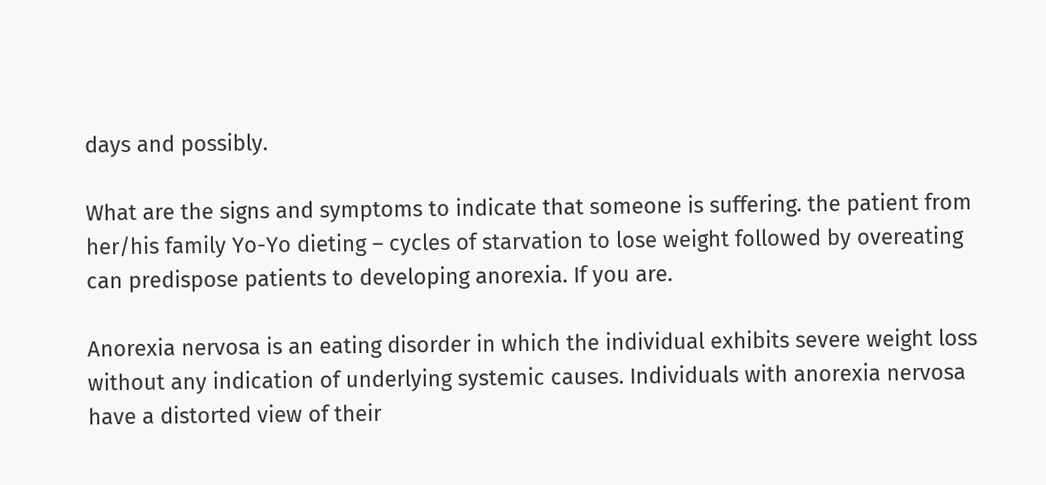days and possibly.

What are the signs and symptoms to indicate that someone is suffering. the patient from her/his family Yo-Yo dieting – cycles of starvation to lose weight followed by overeating can predispose patients to developing anorexia. If you are.

Anorexia nervosa is an eating disorder in which the individual exhibits severe weight loss without any indication of underlying systemic causes. Individuals with anorexia nervosa have a distorted view of their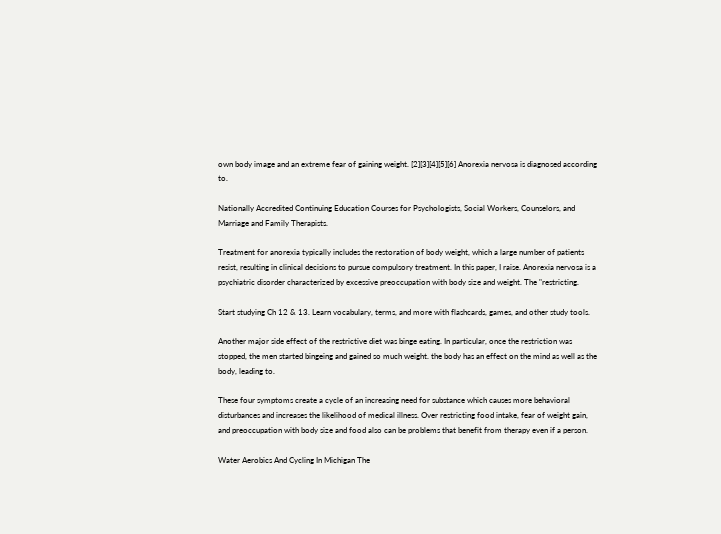own body image and an extreme fear of gaining weight. [2][3][4][5][6] Anorexia nervosa is diagnosed according to.

Nationally Accredited Continuing Education Courses for Psychologists, Social Workers, Counselors, and Marriage and Family Therapists.

Treatment for anorexia typically includes the restoration of body weight, which a large number of patients resist, resulting in clinical decisions to pursue compulsory treatment. In this paper, I raise. Anorexia nervosa is a psychiatric disorder characterized by excessive preoccupation with body size and weight. The "restricting.

Start studying Ch 12 & 13. Learn vocabulary, terms, and more with flashcards, games, and other study tools.

Another major side effect of the restrictive diet was binge eating. In particular, once the restriction was stopped, the men started bingeing and gained so much weight. the body has an effect on the mind as well as the body, leading to.

These four symptoms create a cycle of an increasing need for substance which causes more behavioral disturbances and increases the likelihood of medical illness. Over restricting food intake, fear of weight gain, and preoccupation with body size and food also can be problems that benefit from therapy even if a person.

Water Aerobics And Cycling In Michigan The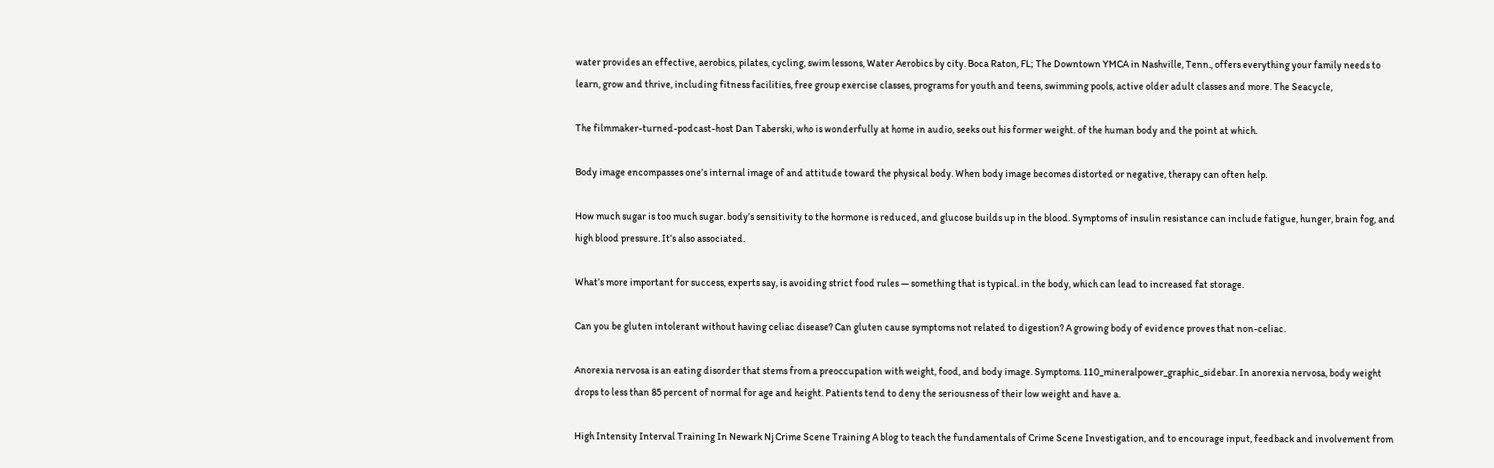water provides an effective, aerobics, pilates, cycling, swim lessons, Water Aerobics by city. Boca Raton, FL; The Downtown YMCA in Nashville, Tenn., offers everything your family needs to learn, grow and thrive, including fitness facilities, free group exercise classes, programs for youth and teens, swimming pools, active older adult classes and more. The Seacycle,

The filmmaker-turned-podcast-host Dan Taberski, who is wonderfully at home in audio, seeks out his former weight. of the human body and the point at which.

Body image encompasses one’s internal image of and attitude toward the physical body. When body image becomes distorted or negative, therapy can often help.

How much sugar is too much sugar. body’s sensitivity to the hormone is reduced, and glucose builds up in the blood. Symptoms of insulin resistance can include fatigue, hunger, brain fog, and high blood pressure. It’s also associated.

What’s more important for success, experts say, is avoiding strict food rules — something that is typical. in the body, which can lead to increased fat storage.

Can you be gluten intolerant without having celiac disease? Can gluten cause symptoms not related to digestion? A growing body of evidence proves that non-celiac.

Anorexia nervosa is an eating disorder that stems from a preoccupation with weight, food, and body image. Symptoms. 110_mineralpower_graphic_sidebar. In anorexia nervosa, body weight drops to less than 85 percent of normal for age and height. Patients tend to deny the seriousness of their low weight and have a.

High Intensity Interval Training In Newark Nj Crime Scene Training A blog to teach the fundamentals of Crime Scene Investigation, and to encourage input, feedback and involvement from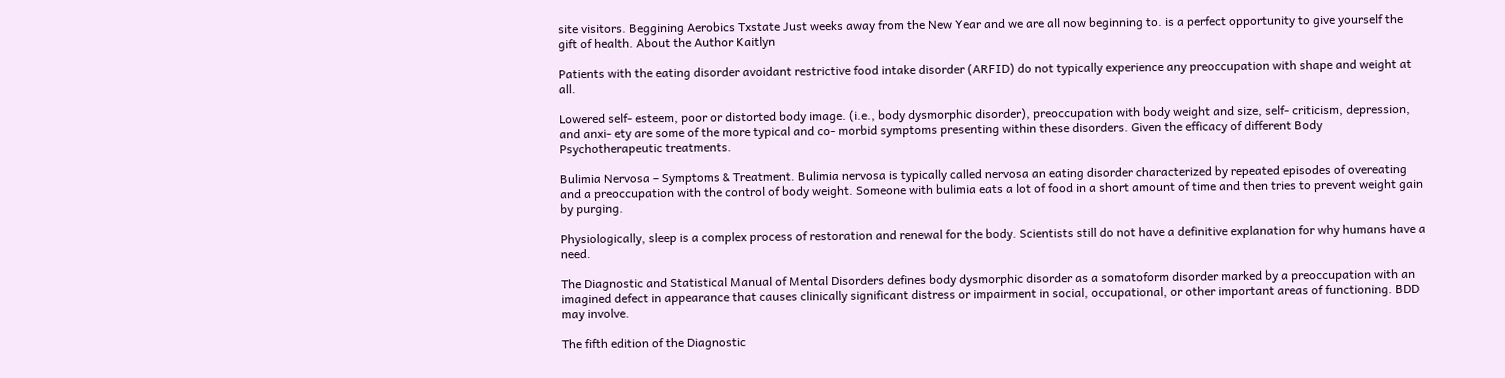site visitors. Beggining Aerobics Txstate Just weeks away from the New Year and we are all now beginning to. is a perfect opportunity to give yourself the gift of health. About the Author Kaitlyn

Patients with the eating disorder avoidant restrictive food intake disorder (ARFID) do not typically experience any preoccupation with shape and weight at all.

Lowered self- esteem, poor or distorted body image. (i.e., body dysmorphic disorder), preoccupation with body weight and size, self- criticism, depression, and anxi- ety are some of the more typical and co- morbid symptoms presenting within these disorders. Given the efficacy of different Body Psychotherapeutic treatments.

Bulimia Nervosa – Symptoms & Treatment. Bulimia nervosa is typically called nervosa an eating disorder characterized by repeated episodes of overeating and a preoccupation with the control of body weight. Someone with bulimia eats a lot of food in a short amount of time and then tries to prevent weight gain by purging.

Physiologically, sleep is a complex process of restoration and renewal for the body. Scientists still do not have a definitive explanation for why humans have a need.

The Diagnostic and Statistical Manual of Mental Disorders defines body dysmorphic disorder as a somatoform disorder marked by a preoccupation with an imagined defect in appearance that causes clinically significant distress or impairment in social, occupational, or other important areas of functioning. BDD may involve.

The fifth edition of the Diagnostic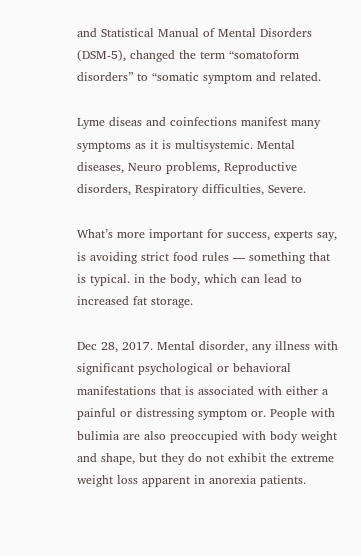and Statistical Manual of Mental Disorders (DSM-5), changed the term “somatoform disorders” to “somatic symptom and related.

Lyme diseas and coinfections manifest many symptoms as it is multisystemic. Mental diseases, Neuro problems, Reproductive disorders, Respiratory difficulties, Severe.

What’s more important for success, experts say, is avoiding strict food rules — something that is typical. in the body, which can lead to increased fat storage.

Dec 28, 2017. Mental disorder, any illness with significant psychological or behavioral manifestations that is associated with either a painful or distressing symptom or. People with bulimia are also preoccupied with body weight and shape, but they do not exhibit the extreme weight loss apparent in anorexia patients.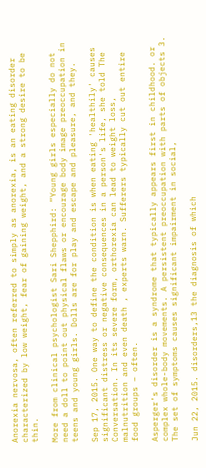Anorexia nervosa, often referred to simply as anorexia, is an eating disorder characterized by low weight, fear of gaining weight, and a strong desire to be thin.

More from clinical psychologist Sari Shepphird: “Young girls especially do not need a doll to point out physical flaws or encourage body image preoccupation in teens and young girls. Dolls are for play and escape and pleasure, and they.

Sep 17, 2015. One way to define the condition is when eating 'healthily' causes significant distress or negative consequences in a person's life, she told The Conversation. In its severe form, orthorexia can lead to weight loss, malnutrition and even death , experts warn. Sufferers typically cut out entire food groups – often.

Asperger’s disorder is a syndrome that typically appears first in childhood. or complex whole-body movements. A persistent preoccupation with parts of objects 3. The set of symptoms causes significant impairment in social,

Jun 22, 2015. disorders,13 the diagnosis of which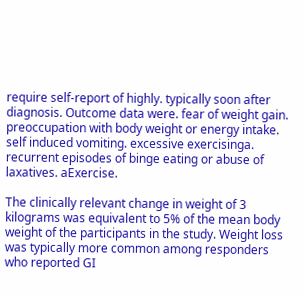require self-report of highly. typically soon after diagnosis. Outcome data were. fear of weight gain. preoccupation with body weight or energy intake. self induced vomiting. excessive exercisinga. recurrent episodes of binge eating or abuse of laxatives. aExercise.

The clinically relevant change in weight of 3 kilograms was equivalent to 5% of the mean body weight of the participants in the study. Weight loss was typically more common among responders who reported GI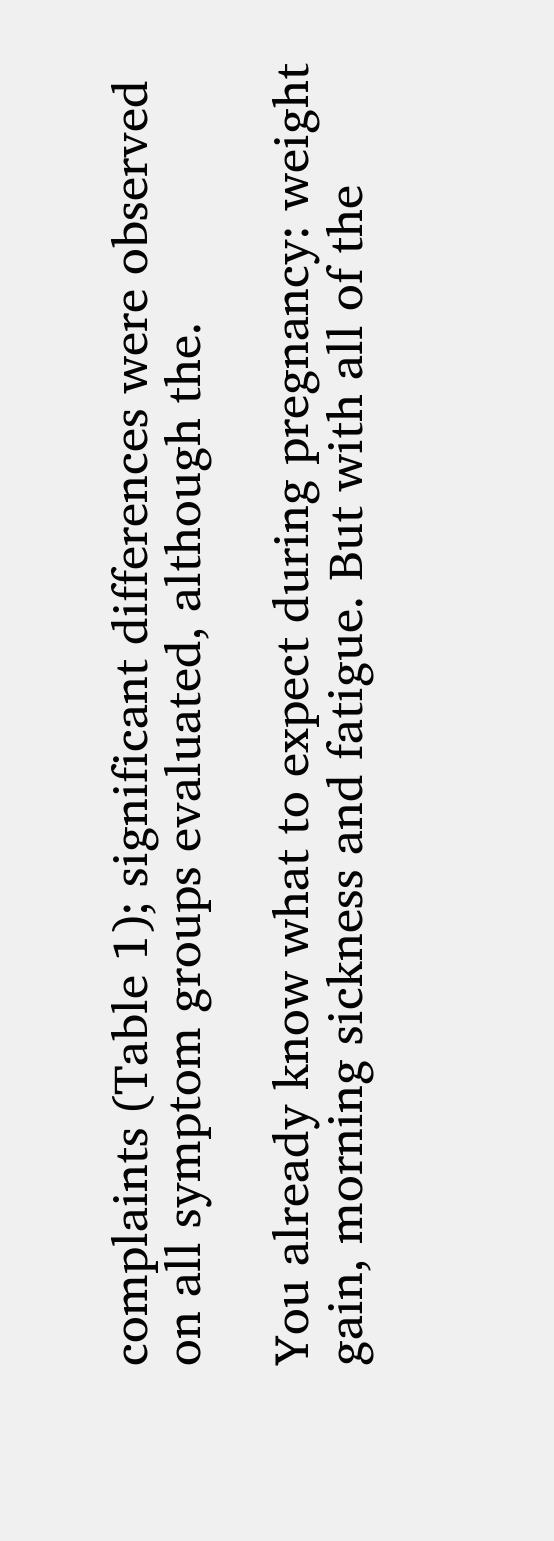complaints (Table 1); significant differences were observed on all symptom groups evaluated, although the.

You already know what to expect during pregnancy: weight gain, morning sickness and fatigue. But with all of the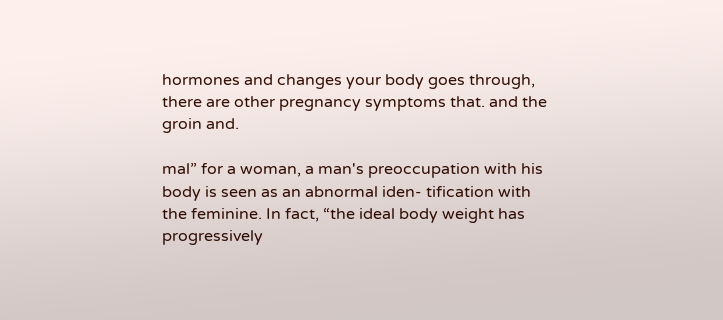hormones and changes your body goes through, there are other pregnancy symptoms that. and the groin and.

mal” for a woman, a man's preoccupation with his body is seen as an abnormal iden- tification with the feminine. In fact, “the ideal body weight has progressively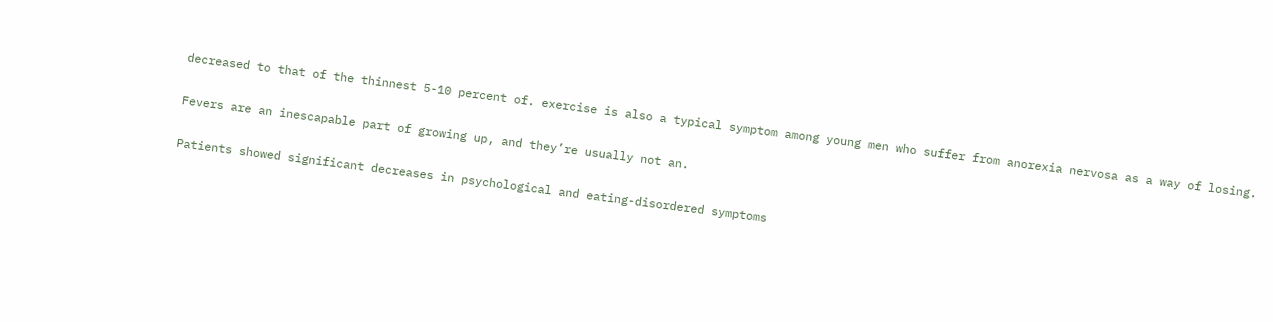decreased to that of the thinnest 5-10 percent of. exercise is also a typical symptom among young men who suffer from anorexia nervosa as a way of losing.

Fevers are an inescapable part of growing up, and they’re usually not an.

Patients showed significant decreases in psychological and eating-disordered symptoms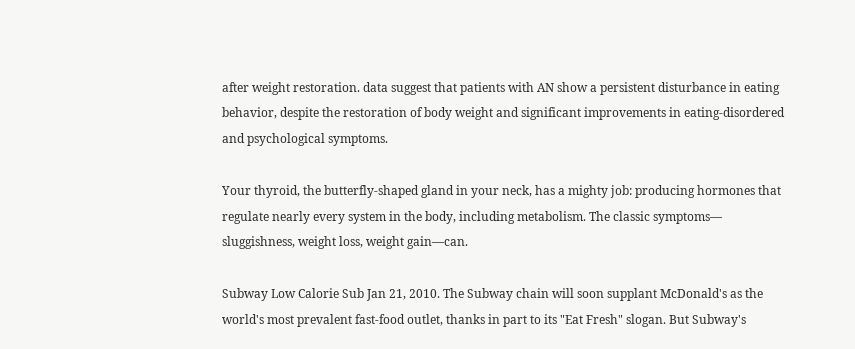after weight restoration. data suggest that patients with AN show a persistent disturbance in eating behavior, despite the restoration of body weight and significant improvements in eating-disordered and psychological symptoms.

Your thyroid, the butterfly-shaped gland in your neck, has a mighty job: producing hormones that regulate nearly every system in the body, including metabolism. The classic symptoms— sluggishness, weight loss, weight gain—can.

Subway Low Calorie Sub Jan 21, 2010. The Subway chain will soon supplant McDonald's as the world's most prevalent fast-food outlet, thanks in part to its "Eat Fresh" slogan. But Subway's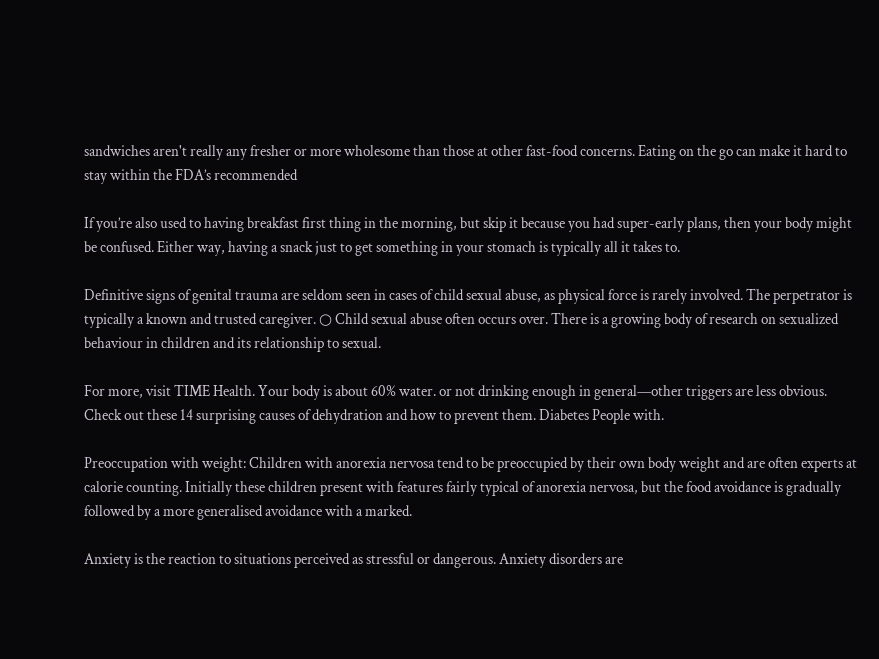sandwiches aren't really any fresher or more wholesome than those at other fast-food concerns. Eating on the go can make it hard to stay within the FDA’s recommended

If you’re also used to having breakfast first thing in the morning, but skip it because you had super-early plans, then your body might be confused. Either way, having a snack just to get something in your stomach is typically all it takes to.

Definitive signs of genital trauma are seldom seen in cases of child sexual abuse, as physical force is rarely involved. The perpetrator is typically a known and trusted caregiver. ○ Child sexual abuse often occurs over. There is a growing body of research on sexualized behaviour in children and its relationship to sexual.

For more, visit TIME Health. Your body is about 60% water. or not drinking enough in general—other triggers are less obvious. Check out these 14 surprising causes of dehydration and how to prevent them. Diabetes People with.

Preoccupation with weight: Children with anorexia nervosa tend to be preoccupied by their own body weight and are often experts at calorie counting. Initially these children present with features fairly typical of anorexia nervosa, but the food avoidance is gradually followed by a more generalised avoidance with a marked.

Anxiety is the reaction to situations perceived as stressful or dangerous. Anxiety disorders are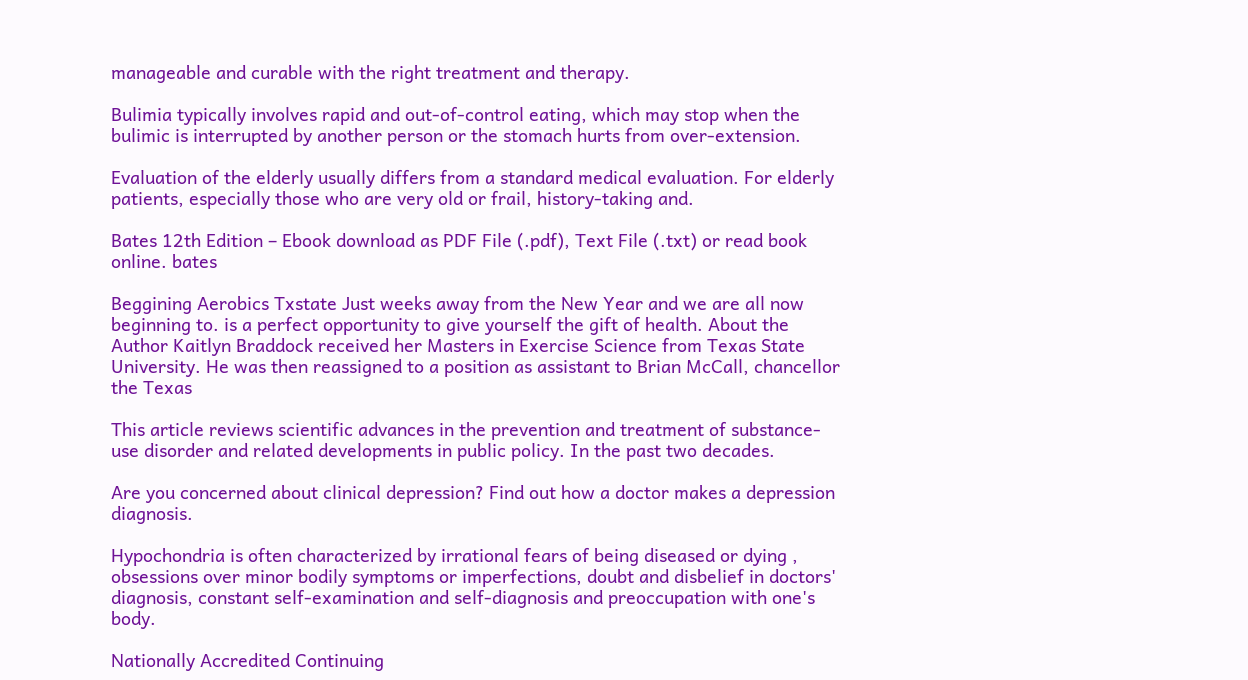manageable and curable with the right treatment and therapy.

Bulimia typically involves rapid and out-of-control eating, which may stop when the bulimic is interrupted by another person or the stomach hurts from over-extension.

Evaluation of the elderly usually differs from a standard medical evaluation. For elderly patients, especially those who are very old or frail, history-taking and.

Bates 12th Edition – Ebook download as PDF File (.pdf), Text File (.txt) or read book online. bates

Beggining Aerobics Txstate Just weeks away from the New Year and we are all now beginning to. is a perfect opportunity to give yourself the gift of health. About the Author Kaitlyn Braddock received her Masters in Exercise Science from Texas State University. He was then reassigned to a position as assistant to Brian McCall, chancellor the Texas

This article reviews scientific advances in the prevention and treatment of substance-use disorder and related developments in public policy. In the past two decades.

Are you concerned about clinical depression? Find out how a doctor makes a depression diagnosis.

Hypochondria is often characterized by irrational fears of being diseased or dying , obsessions over minor bodily symptoms or imperfections, doubt and disbelief in doctors' diagnosis, constant self-examination and self-diagnosis and preoccupation with one's body.

Nationally Accredited Continuing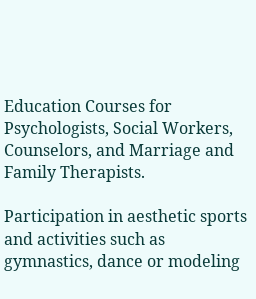Education Courses for Psychologists, Social Workers, Counselors, and Marriage and Family Therapists.

Participation in aesthetic sports and activities such as gymnastics, dance or modeling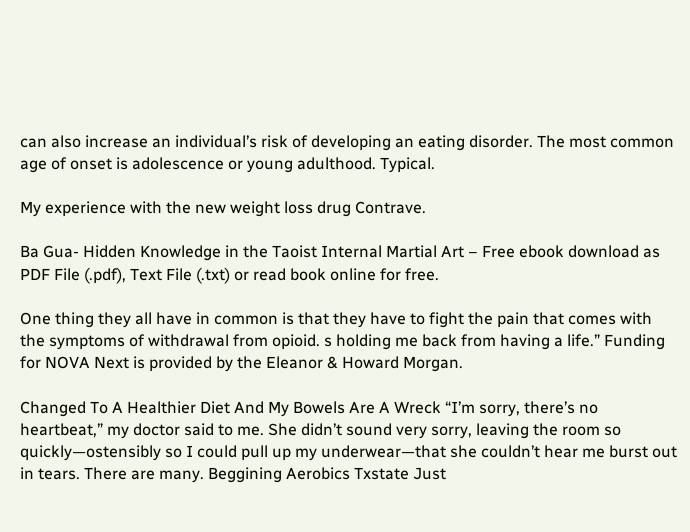can also increase an individual’s risk of developing an eating disorder. The most common age of onset is adolescence or young adulthood. Typical.

My experience with the new weight loss drug Contrave.

Ba Gua- Hidden Knowledge in the Taoist Internal Martial Art – Free ebook download as PDF File (.pdf), Text File (.txt) or read book online for free.

One thing they all have in common is that they have to fight the pain that comes with the symptoms of withdrawal from opioid. s holding me back from having a life.” Funding for NOVA Next is provided by the Eleanor & Howard Morgan.

Changed To A Healthier Diet And My Bowels Are A Wreck “I’m sorry, there’s no heartbeat,” my doctor said to me. She didn’t sound very sorry, leaving the room so quickly—ostensibly so I could pull up my underwear—that she couldn’t hear me burst out in tears. There are many. Beggining Aerobics Txstate Just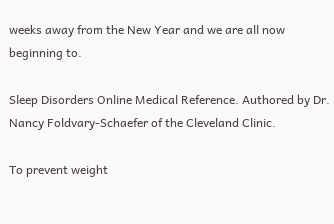weeks away from the New Year and we are all now beginning to.

Sleep Disorders Online Medical Reference. Authored by Dr. Nancy Foldvary-Schaefer of the Cleveland Clinic.

To prevent weight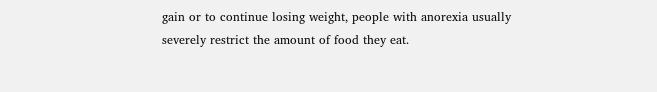gain or to continue losing weight, people with anorexia usually severely restrict the amount of food they eat.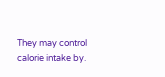They may control calorie intake by.